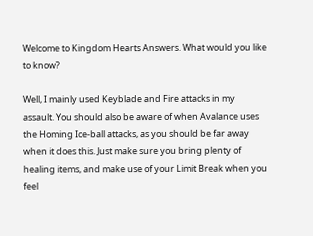Welcome to Kingdom Hearts Answers. What would you like to know?

Well, I mainly used Keyblade and Fire attacks in my assault. You should also be aware of when Avalance uses the Homing Ice-ball attacks, as you should be far away when it does this. Just make sure you bring plenty of healing items, and make use of your Limit Break when you feel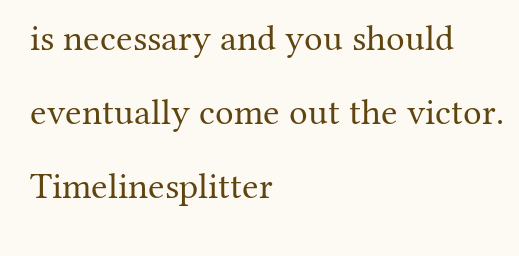is necessary and you should eventually come out the victor.  Timelinesplitter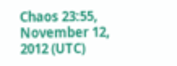Chaos 23:55, November 12, 2012 (UTC)